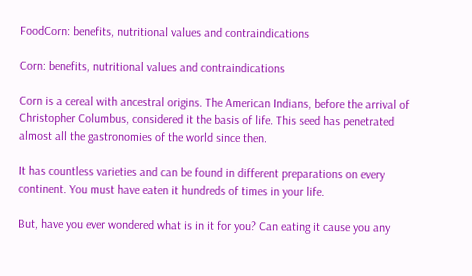FoodCorn: benefits, nutritional values and contraindications

Corn: benefits, nutritional values and contraindications

Corn is a cereal with ancestral origins. The American Indians, before the arrival of Christopher Columbus, considered it the basis of life. This seed has penetrated almost all the gastronomies of the world since then.

It has countless varieties and can be found in different preparations on every continent. You must have eaten it hundreds of times in your life.

But, have you ever wondered what is in it for you? Can eating it cause you any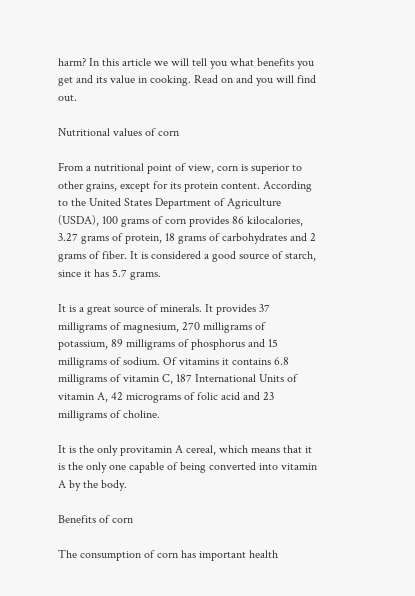harm? In this article we will tell you what benefits you get and its value in cooking. Read on and you will find out.

Nutritional values of corn

From a nutritional point of view, corn is superior to other grains, except for its protein content. According to the United States Department of Agriculture (USDA), 100 grams of corn provides 86 kilocalories, 3.27 grams of protein, 18 grams of carbohydrates and 2 grams of fiber. It is considered a good source of starch, since it has 5.7 grams.

It is a great source of minerals. It provides 37 milligrams of magnesium, 270 milligrams of potassium, 89 milligrams of phosphorus and 15 milligrams of sodium. Of vitamins it contains 6.8 milligrams of vitamin C, 187 International Units of vitamin A, 42 micrograms of folic acid and 23 milligrams of choline.

It is the only provitamin A cereal, which means that it is the only one capable of being converted into vitamin A by the body.

Benefits of corn

The consumption of corn has important health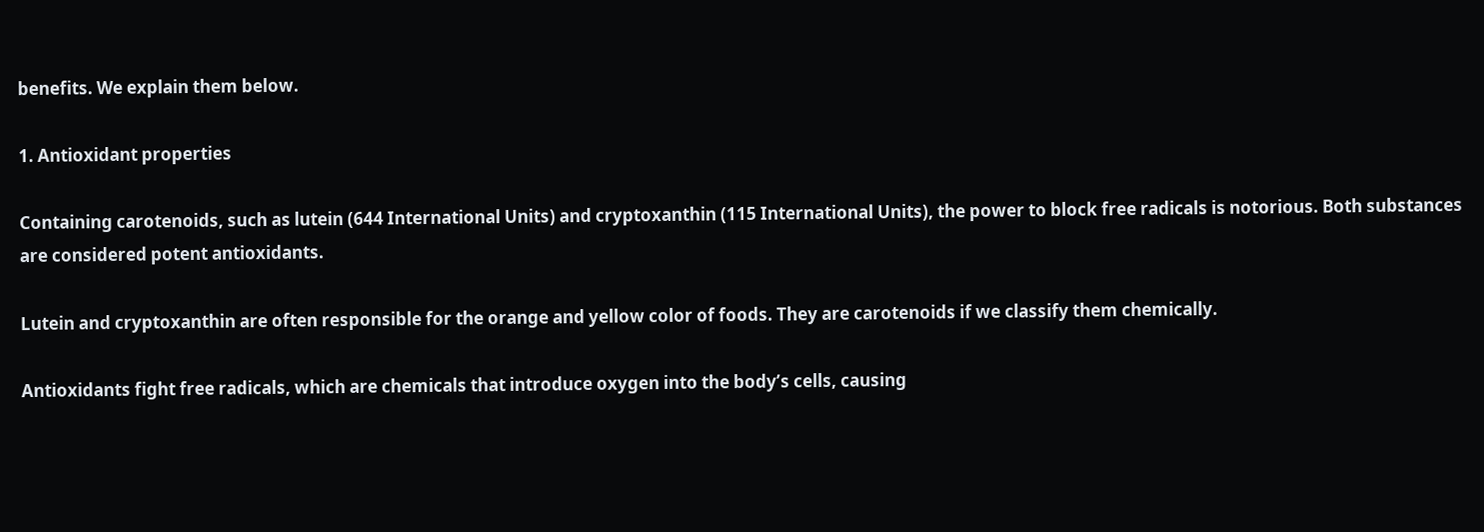benefits. We explain them below.

1. Antioxidant properties

Containing carotenoids, such as lutein (644 International Units) and cryptoxanthin (115 International Units), the power to block free radicals is notorious. Both substances are considered potent antioxidants.

Lutein and cryptoxanthin are often responsible for the orange and yellow color of foods. They are carotenoids if we classify them chemically.

Antioxidants fight free radicals, which are chemicals that introduce oxygen into the body’s cells, causing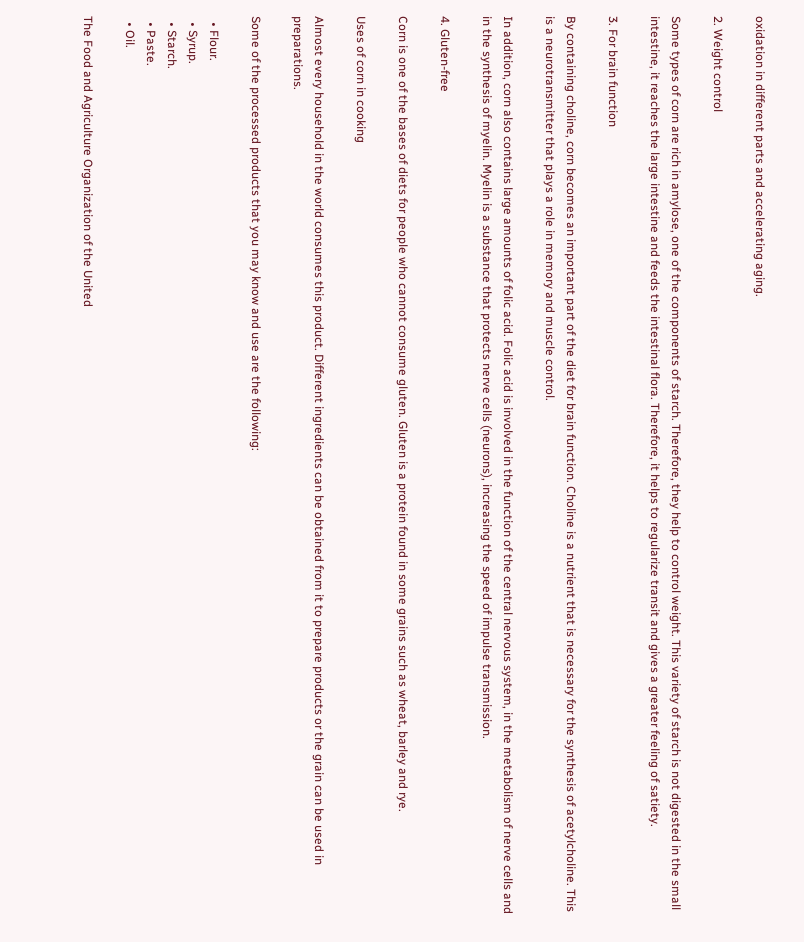oxidation in different parts and accelerating aging.

2. Weight control

Some types of corn are rich in amylose, one of the components of starch. Therefore, they help to control weight. This variety of starch is not digested in the small intestine, it reaches the large intestine and feeds the intestinal flora. Therefore, it helps to regularize transit and gives a greater feeling of satiety.

3. For brain function

By containing choline, corn becomes an important part of the diet for brain function. Choline is a nutrient that is necessary for the synthesis of acetylcholine. This is a neurotransmitter that plays a role in memory and muscle control.

In addition, corn also contains large amounts of folic acid. Folic acid is involved in the function of the central nervous system, in the metabolism of nerve cells and in the synthesis of myelin. Myelin is a substance that protects nerve cells (neurons), increasing the speed of impulse transmission.

4. Gluten-free

Corn is one of the bases of diets for people who cannot consume gluten. Gluten is a protein found in some grains such as wheat, barley and rye.

Uses of corn in cooking

Almost every household in the world consumes this product. Different ingredients can be obtained from it to prepare products or the grain can be used in preparations.

Some of the processed products that you may know and use are the following:

  • Flour.
  • Syrup.
  • Starch.
  • Paste.
  • Oil.

The Food and Agriculture Organization of the United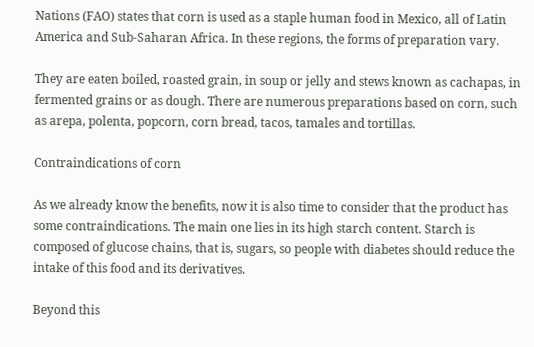Nations (FAO) states that corn is used as a staple human food in Mexico, all of Latin America and Sub-Saharan Africa. In these regions, the forms of preparation vary.

They are eaten boiled, roasted grain, in soup or jelly and stews known as cachapas, in fermented grains or as dough. There are numerous preparations based on corn, such as arepa, polenta, popcorn, corn bread, tacos, tamales and tortillas.

Contraindications of corn

As we already know the benefits, now it is also time to consider that the product has some contraindications. The main one lies in its high starch content. Starch is composed of glucose chains, that is, sugars, so people with diabetes should reduce the intake of this food and its derivatives.

Beyond this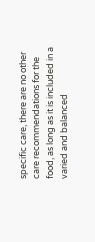specific care, there are no other care recommendations for the food, as long as it is included in a varied and balanced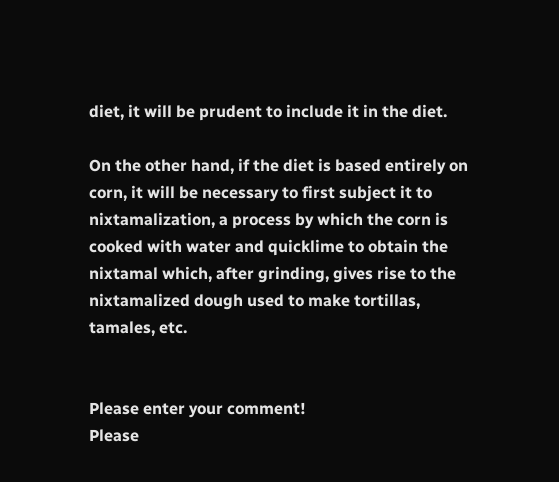diet, it will be prudent to include it in the diet.

On the other hand, if the diet is based entirely on corn, it will be necessary to first subject it to nixtamalization, a process by which the corn is cooked with water and quicklime to obtain the nixtamal which, after grinding, gives rise to the nixtamalized dough used to make tortillas, tamales, etc.


Please enter your comment!
Please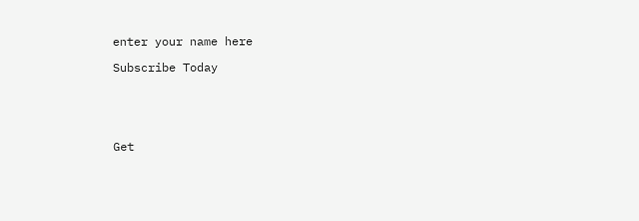enter your name here

Subscribe Today





Get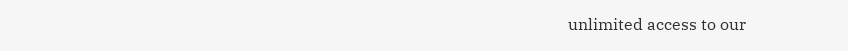unlimited access to our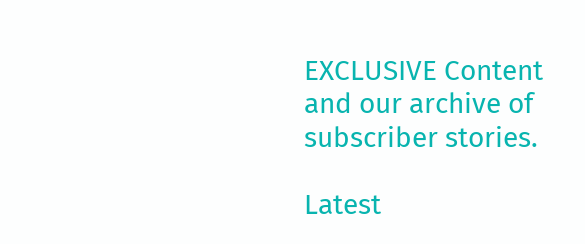EXCLUSIVE Content and our archive of subscriber stories.

Latest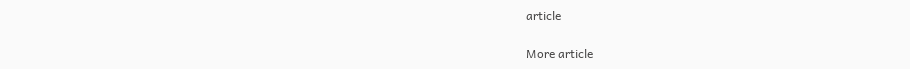article

More article